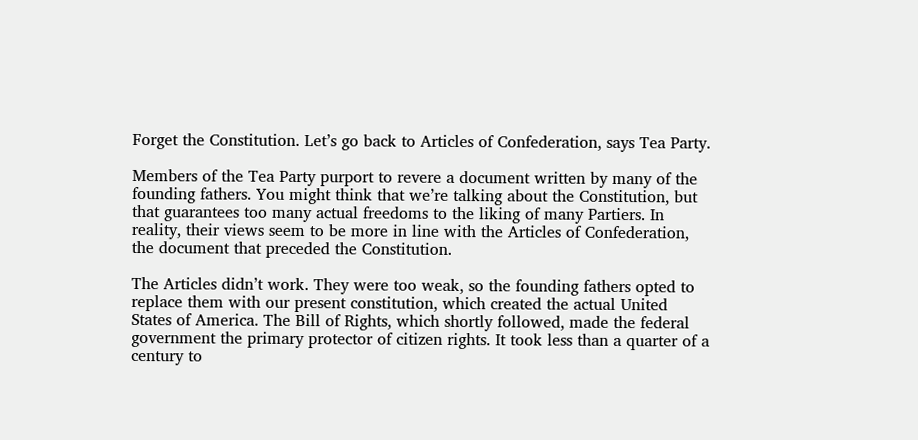Forget the Constitution. Let’s go back to Articles of Confederation, says Tea Party.

Members of the Tea Party purport to revere a document written by many of the founding fathers. You might think that we’re talking about the Constitution, but that guarantees too many actual freedoms to the liking of many Partiers. In reality, their views seem to be more in line with the Articles of Confederation, the document that preceded the Constitution.

The Articles didn’t work. They were too weak, so the founding fathers opted to replace them with our present constitution, which created the actual United States of America. The Bill of Rights, which shortly followed, made the federal government the primary protector of citizen rights. It took less than a quarter of a century to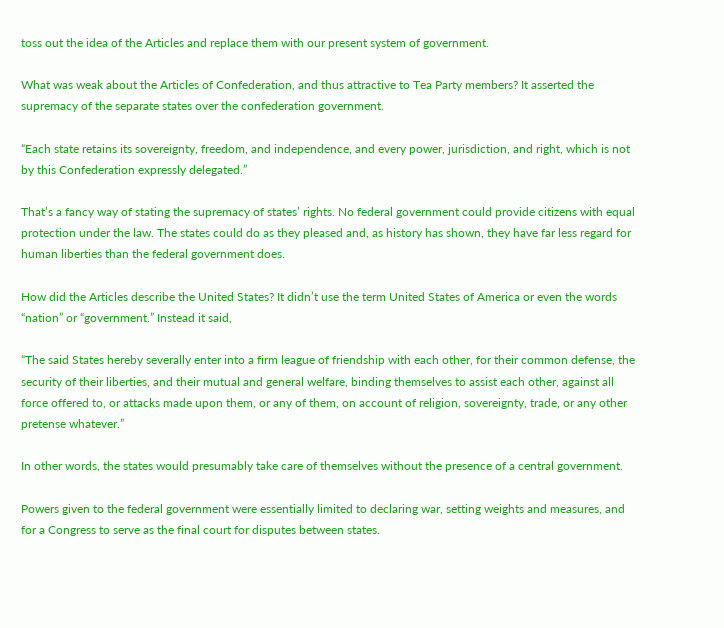toss out the idea of the Articles and replace them with our present system of government.

What was weak about the Articles of Confederation, and thus attractive to Tea Party members? It asserted the supremacy of the separate states over the confederation government.

“Each state retains its sovereignty, freedom, and independence, and every power, jurisdiction, and right, which is not by this Confederation expressly delegated.”

That’s a fancy way of stating the supremacy of states’ rights. No federal government could provide citizens with equal protection under the law. The states could do as they pleased and, as history has shown, they have far less regard for human liberties than the federal government does.

How did the Articles describe the United States? It didn’t use the term United States of America or even the words “nation” or “government.” Instead it said,

“The said States hereby severally enter into a firm league of friendship with each other, for their common defense, the security of their liberties, and their mutual and general welfare, binding themselves to assist each other, against all force offered to, or attacks made upon them, or any of them, on account of religion, sovereignty, trade, or any other pretense whatever.”

In other words, the states would presumably take care of themselves without the presence of a central government.

Powers given to the federal government were essentially limited to declaring war, setting weights and measures, and for a Congress to serve as the final court for disputes between states.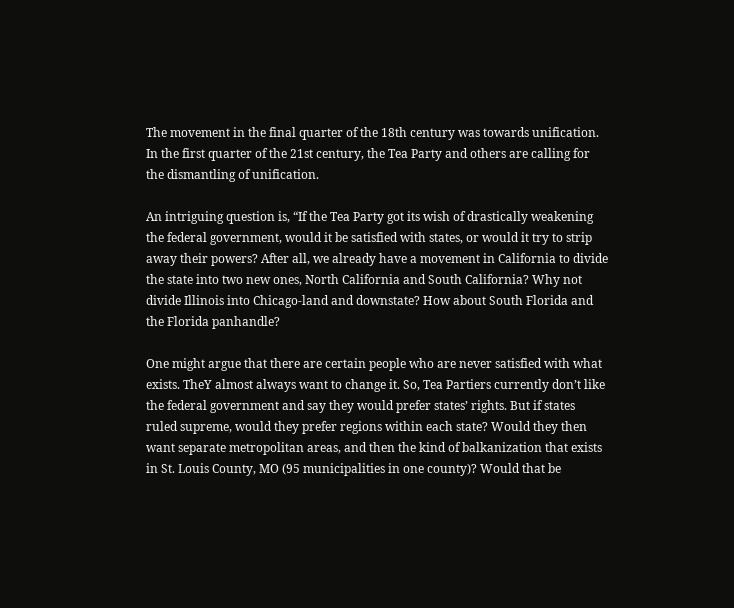The movement in the final quarter of the 18th century was towards unification. In the first quarter of the 21st century, the Tea Party and others are calling for the dismantling of unification.

An intriguing question is, “If the Tea Party got its wish of drastically weakening the federal government, would it be satisfied with states, or would it try to strip away their powers? After all, we already have a movement in California to divide the state into two new ones, North California and South California? Why not divide Illinois into Chicago-land and downstate? How about South Florida and the Florida panhandle?

One might argue that there are certain people who are never satisfied with what exists. TheY almost always want to change it. So, Tea Partiers currently don’t like the federal government and say they would prefer states’ rights. But if states ruled supreme, would they prefer regions within each state? Would they then want separate metropolitan areas, and then the kind of balkanization that exists in St. Louis County, MO (95 municipalities in one county)? Would that be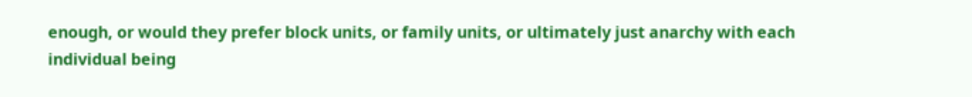enough, or would they prefer block units, or family units, or ultimately just anarchy with each individual being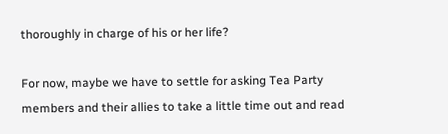thoroughly in charge of his or her life?

For now, maybe we have to settle for asking Tea Party members and their allies to take a little time out and read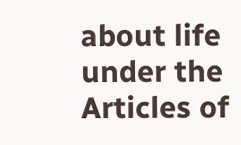about life under the Articles of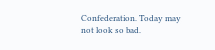Confederation. Today may not look so bad.